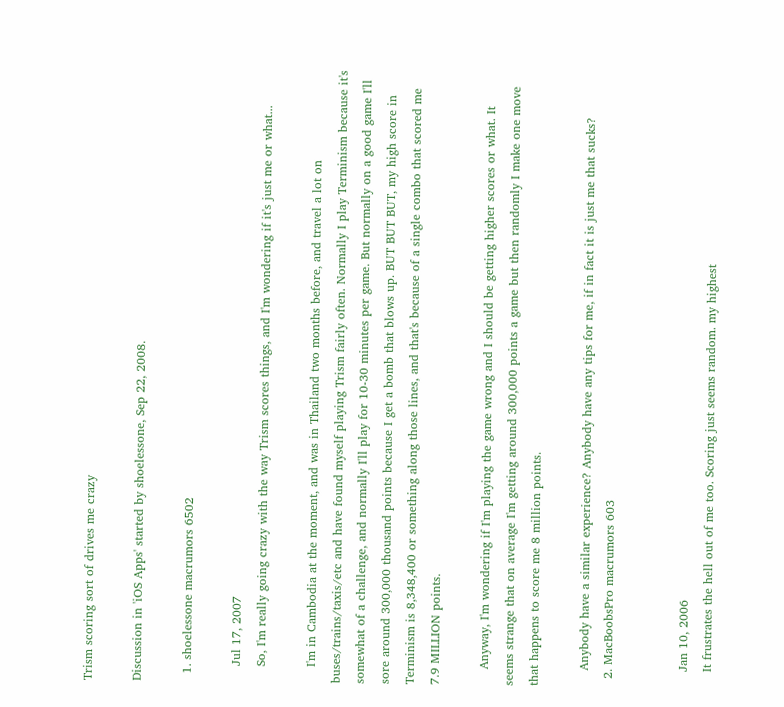Trism scoring sort of drives me crazy

Discussion in 'iOS Apps' started by shoelessone, Sep 22, 2008.

  1. shoelessone macrumors 6502

    Jul 17, 2007
    So, I'm really going crazy with the way Trism scores things, and I'm wondering if it's just me or what...

    I'm in Cambodia at the moment, and was in Thailand two months before, and travel a lot on buses/trains/taxis/etc and have found myself playing Trism fairly often. Normally I play Terminism because it's somewhat of a challenge, and normally I'll play for 10-30 minutes per game. But normally on a good game I'll sore around 300,000 thousand points because I get a bomb that blows up. BUT BUT BUT, my high score in Terminism is 8,348,400 or something along those lines, and that's because of a single combo that scored me 7.9 MILLION points.

    Anyway, I'm wondering if I'm playing the game wrong and I should be getting higher scores or what. It seems strange that on average I'm getting around 300,000 points a game but then randomly I make one move that happens to score me 8 million points.

    Anybody have a similar experience? Anybody have any tips for me, if in fact it is just me that sucks?
  2. MacBoobsPro macrumors 603


    Jan 10, 2006
    It frustrates the hell out of me too. Scoring just seems random. my highest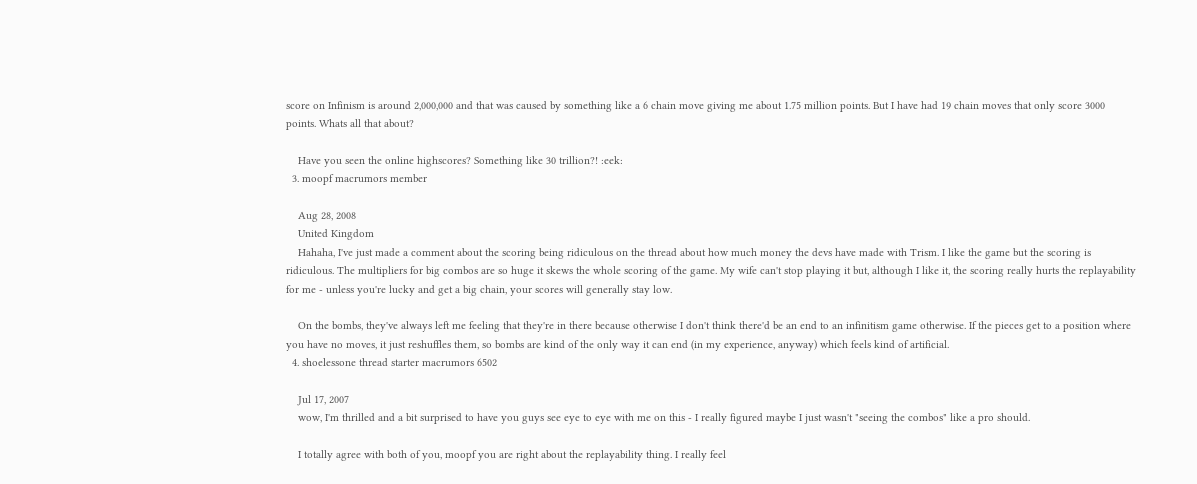score on Infinism is around 2,000,000 and that was caused by something like a 6 chain move giving me about 1.75 million points. But I have had 19 chain moves that only score 3000 points. Whats all that about?

    Have you seen the online highscores? Something like 30 trillion?! :eek:
  3. moopf macrumors member

    Aug 28, 2008
    United Kingdom
    Hahaha, I've just made a comment about the scoring being ridiculous on the thread about how much money the devs have made with Trism. I like the game but the scoring is ridiculous. The multipliers for big combos are so huge it skews the whole scoring of the game. My wife can't stop playing it but, although I like it, the scoring really hurts the replayability for me - unless you're lucky and get a big chain, your scores will generally stay low.

    On the bombs, they've always left me feeling that they're in there because otherwise I don't think there'd be an end to an infinitism game otherwise. If the pieces get to a position where you have no moves, it just reshuffles them, so bombs are kind of the only way it can end (in my experience, anyway) which feels kind of artificial.
  4. shoelessone thread starter macrumors 6502

    Jul 17, 2007
    wow, I'm thrilled and a bit surprised to have you guys see eye to eye with me on this - I really figured maybe I just wasn't "seeing the combos" like a pro should.

    I totally agree with both of you, moopf you are right about the replayability thing. I really feel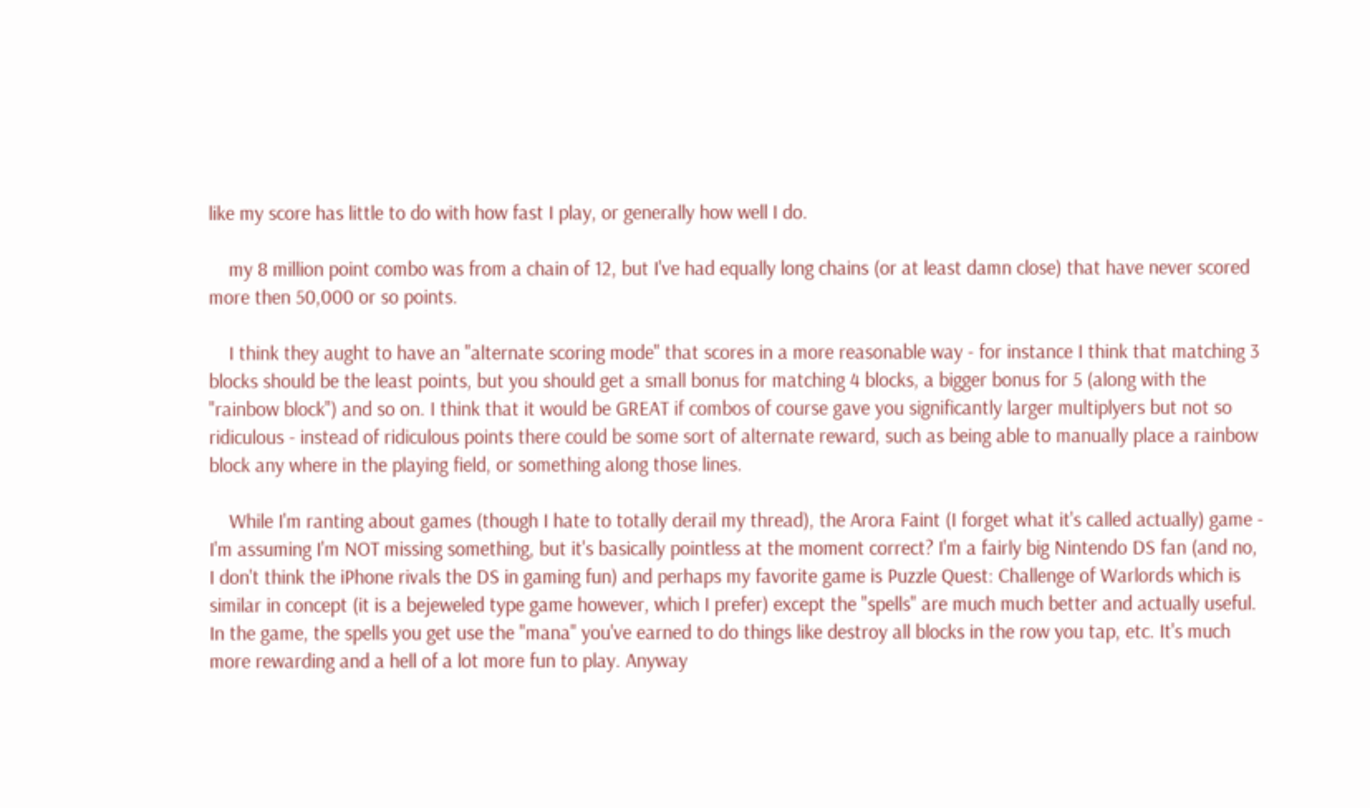like my score has little to do with how fast I play, or generally how well I do.

    my 8 million point combo was from a chain of 12, but I've had equally long chains (or at least damn close) that have never scored more then 50,000 or so points.

    I think they aught to have an "alternate scoring mode" that scores in a more reasonable way - for instance I think that matching 3 blocks should be the least points, but you should get a small bonus for matching 4 blocks, a bigger bonus for 5 (along with the "rainbow block") and so on. I think that it would be GREAT if combos of course gave you significantly larger multiplyers but not so ridiculous - instead of ridiculous points there could be some sort of alternate reward, such as being able to manually place a rainbow block any where in the playing field, or something along those lines.

    While I'm ranting about games (though I hate to totally derail my thread), the Arora Faint (I forget what it's called actually) game - I'm assuming I'm NOT missing something, but it's basically pointless at the moment correct? I'm a fairly big Nintendo DS fan (and no, I don't think the iPhone rivals the DS in gaming fun) and perhaps my favorite game is Puzzle Quest: Challenge of Warlords which is similar in concept (it is a bejeweled type game however, which I prefer) except the "spells" are much much better and actually useful. In the game, the spells you get use the "mana" you've earned to do things like destroy all blocks in the row you tap, etc. It's much more rewarding and a hell of a lot more fun to play. Anyway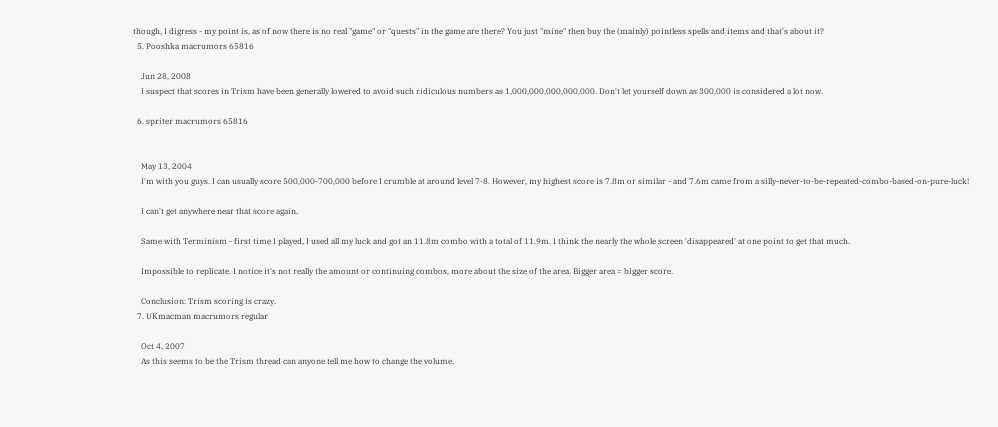though, I digress - my point is, as of now there is no real "game" or "quests" in the game are there? You just "mine" then buy the (mainly) pointless spells and items and that's about it?
  5. Pooshka macrumors 65816

    Jun 28, 2008
    I suspect that scores in Trism have been generally lowered to avoid such ridiculous numbers as 1,000,000,000,000,000. Don't let yourself down as 300,000 is considered a lot now.

  6. spriter macrumors 65816


    May 13, 2004
    I'm with you guys. I can usually score 500,000-700,000 before I crumble at around level 7-8. However, my highest score is 7.8m or similar - and 7.6m came from a silly-never-to-be-repeated-combo-based-on-pure-luck!

    I can't get anywhere near that score again.

    Same with Terminism - first time I played, I used all my luck and got an 11.8m combo with a total of 11.9m. I think the nearly the whole screen 'disappeared' at one point to get that much.

    Impossible to replicate. I notice it's not really the amount or continuing combos, more about the size of the area. Bigger area = bigger score.

    Conclusion: Trism scoring is crazy.
  7. UKmacman macrumors regular

    Oct 4, 2007
    As this seems to be the Trism thread can anyone tell me how to change the volume.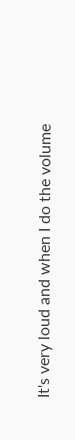It's very loud and when I do the volume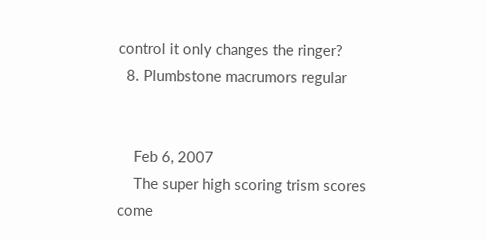control it only changes the ringer?
  8. Plumbstone macrumors regular


    Feb 6, 2007
    The super high scoring trism scores come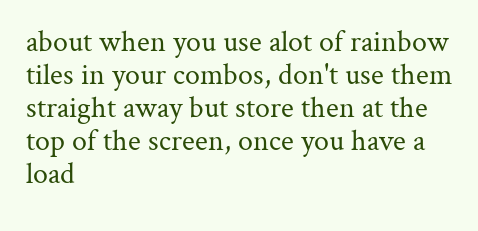about when you use alot of rainbow tiles in your combos, don't use them straight away but store then at the top of the screen, once you have a load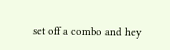set off a combo and hey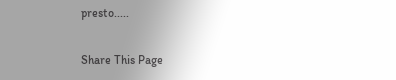presto.....

Share This Page